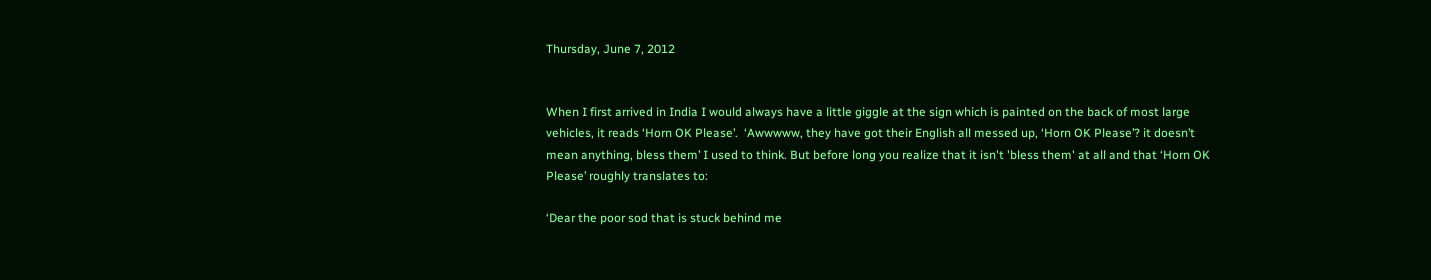Thursday, June 7, 2012


When I first arrived in India I would always have a little giggle at the sign which is painted on the back of most large vehicles, it reads ‘Horn OK Please’.  ‘Awwwww, they have got their English all messed up, ‘Horn OK Please’? it doesn’t mean anything, bless them’ I used to think. But before long you realize that it isn't 'bless them' at all and that ‘Horn OK Please’ roughly translates to:

‘Dear the poor sod that is stuck behind me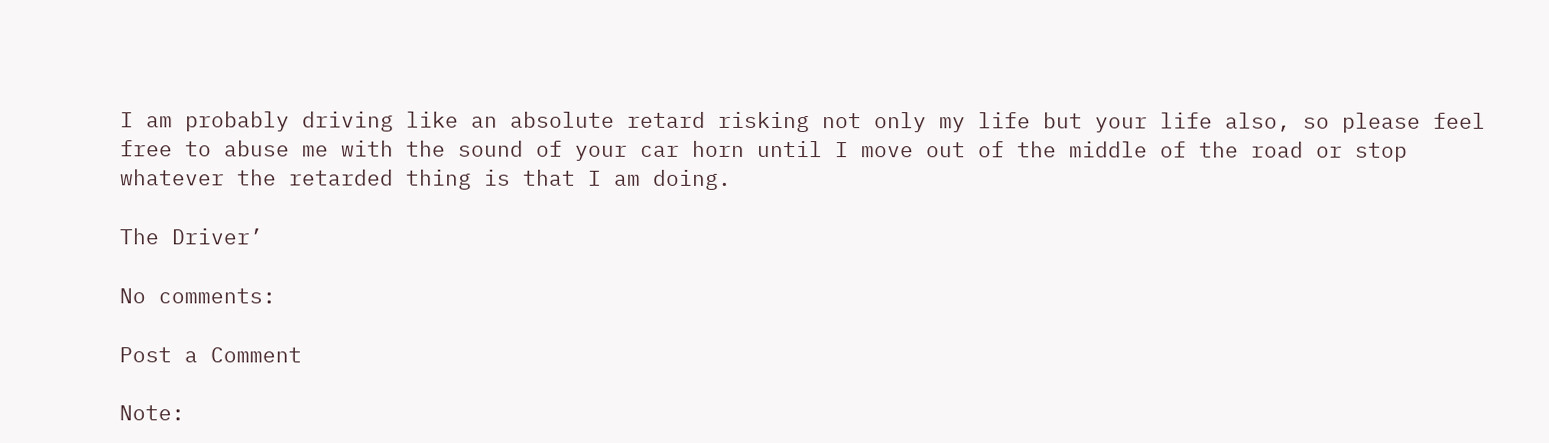I am probably driving like an absolute retard risking not only my life but your life also, so please feel free to abuse me with the sound of your car horn until I move out of the middle of the road or stop whatever the retarded thing is that I am doing.

The Driver’

No comments:

Post a Comment

Note: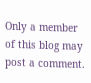Only a member of this blog may post a comment.